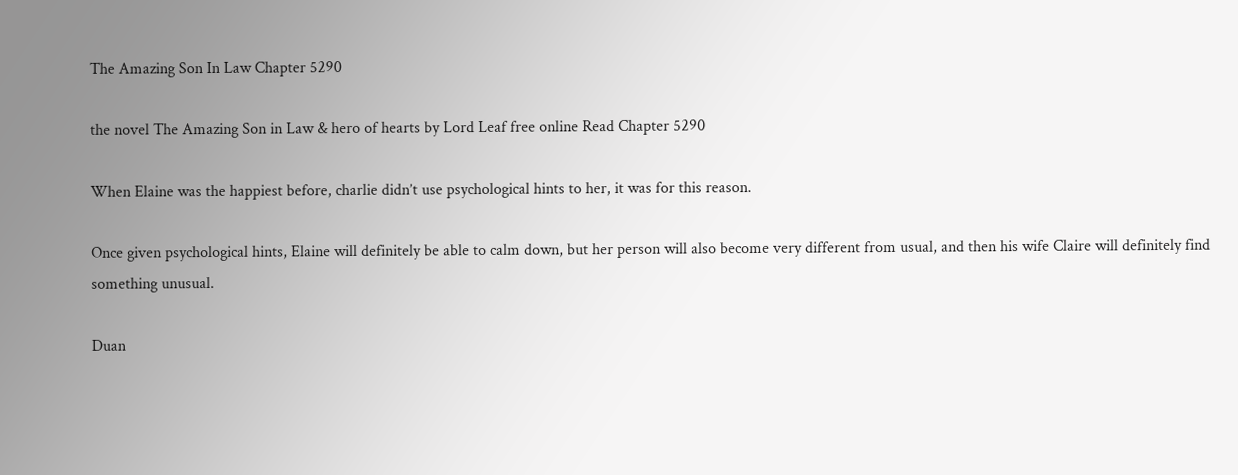The Amazing Son In Law Chapter 5290

the novel The Amazing Son in Law & hero of hearts by Lord Leaf free online Read Chapter 5290

When Elaine was the happiest before, charlie didn’t use psychological hints to her, it was for this reason.

Once given psychological hints, Elaine will definitely be able to calm down, but her person will also become very different from usual, and then his wife Claire will definitely find something unusual.

Duan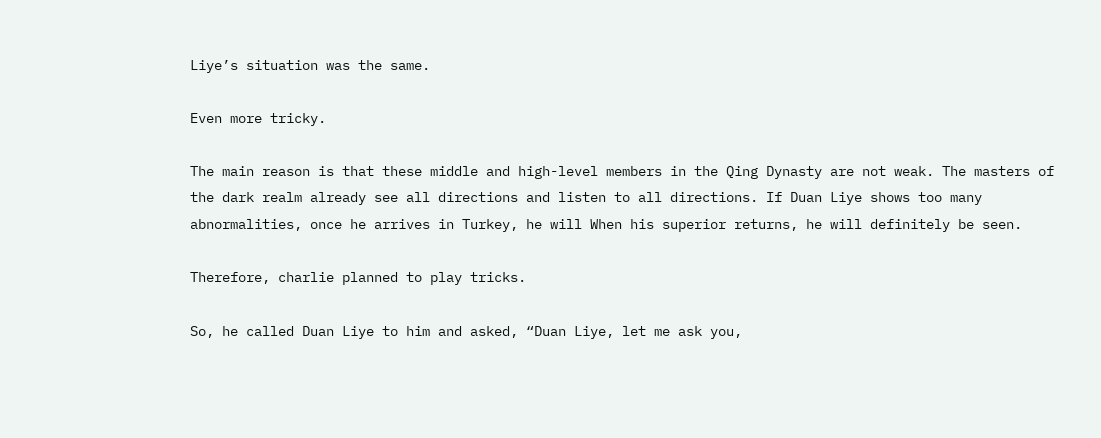Liye’s situation was the same.

Even more tricky.

The main reason is that these middle and high-level members in the Qing Dynasty are not weak. The masters of the dark realm already see all directions and listen to all directions. If Duan Liye shows too many abnormalities, once he arrives in Turkey, he will When his superior returns, he will definitely be seen.

Therefore, charlie planned to play tricks.

So, he called Duan Liye to him and asked, “Duan Liye, let me ask you,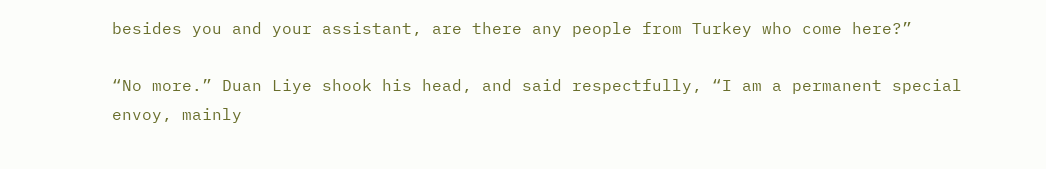besides you and your assistant, are there any people from Turkey who come here?”

“No more.” Duan Liye shook his head, and said respectfully, “I am a permanent special envoy, mainly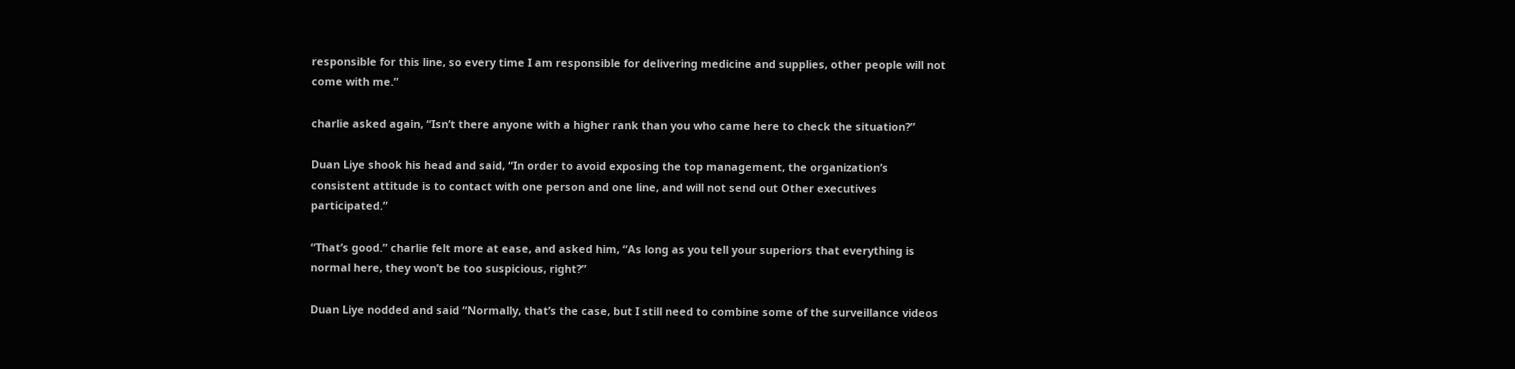responsible for this line, so every time I am responsible for delivering medicine and supplies, other people will not come with me.”

charlie asked again, “Isn’t there anyone with a higher rank than you who came here to check the situation?”

Duan Liye shook his head and said, “In order to avoid exposing the top management, the organization’s consistent attitude is to contact with one person and one line, and will not send out Other executives participated.”

“That’s good.” charlie felt more at ease, and asked him, “As long as you tell your superiors that everything is normal here, they won’t be too suspicious, right?”

Duan Liye nodded and said “Normally, that’s the case, but I still need to combine some of the surveillance videos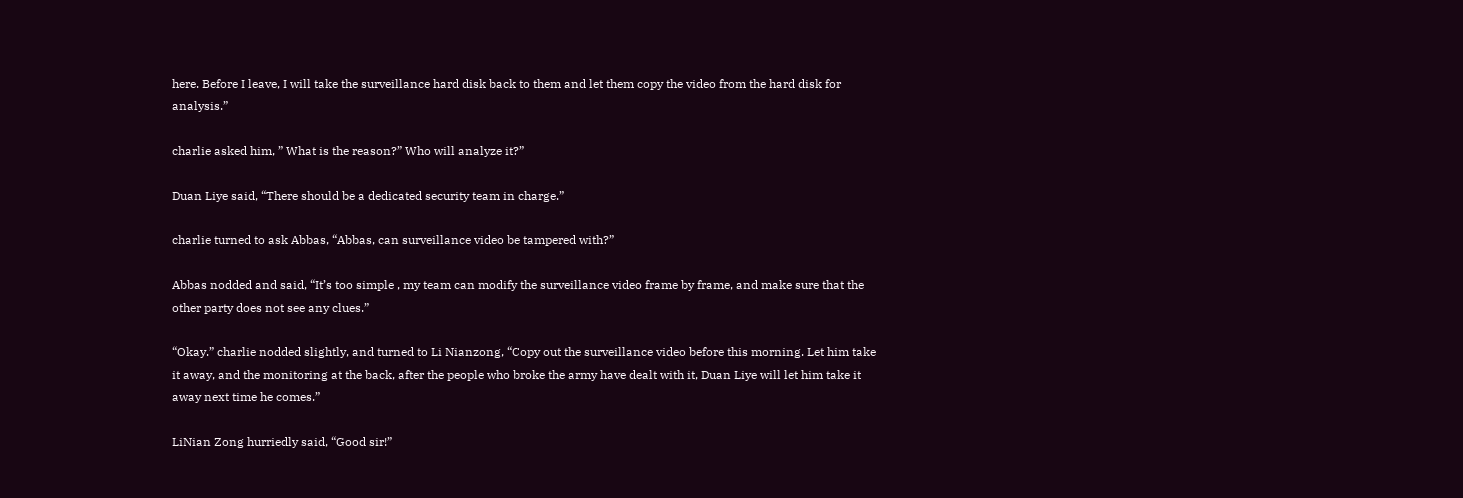here. Before I leave, I will take the surveillance hard disk back to them and let them copy the video from the hard disk for analysis.”

charlie asked him, ” What is the reason?” Who will analyze it?”

Duan Liye said, “There should be a dedicated security team in charge.”

charlie turned to ask Abbas, “Abbas, can surveillance video be tampered with?”

Abbas nodded and said, “It’s too simple , my team can modify the surveillance video frame by frame, and make sure that the other party does not see any clues.”

“Okay.” charlie nodded slightly, and turned to Li Nianzong, “Copy out the surveillance video before this morning. Let him take it away, and the monitoring at the back, after the people who broke the army have dealt with it, Duan Liye will let him take it away next time he comes.”

LiNian Zong hurriedly said, “Good sir!”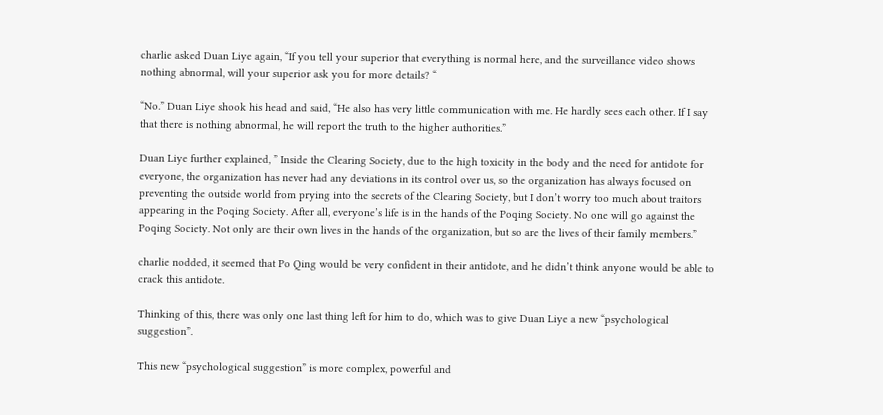charlie asked Duan Liye again, “If you tell your superior that everything is normal here, and the surveillance video shows nothing abnormal, will your superior ask you for more details? “

“No.” Duan Liye shook his head and said, “He also has very little communication with me. He hardly sees each other. If I say that there is nothing abnormal, he will report the truth to the higher authorities.”

Duan Liye further explained, ” Inside the Clearing Society, due to the high toxicity in the body and the need for antidote for everyone, the organization has never had any deviations in its control over us, so the organization has always focused on preventing the outside world from prying into the secrets of the Clearing Society, but I don’t worry too much about traitors appearing in the Poqing Society. After all, everyone’s life is in the hands of the Poqing Society. No one will go against the Poqing Society. Not only are their own lives in the hands of the organization, but so are the lives of their family members.”

charlie nodded, it seemed that Po Qing would be very confident in their antidote, and he didn’t think anyone would be able to crack this antidote.

Thinking of this, there was only one last thing left for him to do, which was to give Duan Liye a new “psychological suggestion”.

This new “psychological suggestion” is more complex, powerful and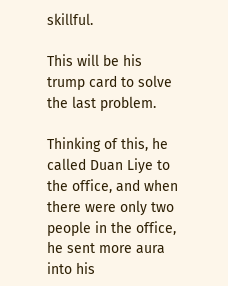skillful.

This will be his trump card to solve the last problem.

Thinking of this, he called Duan Liye to the office, and when there were only two people in the office, he sent more aura into his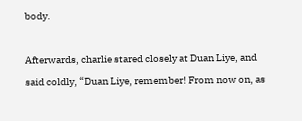body.

Afterwards, charlie stared closely at Duan Liye, and said coldly, “Duan Liye, remember! From now on, as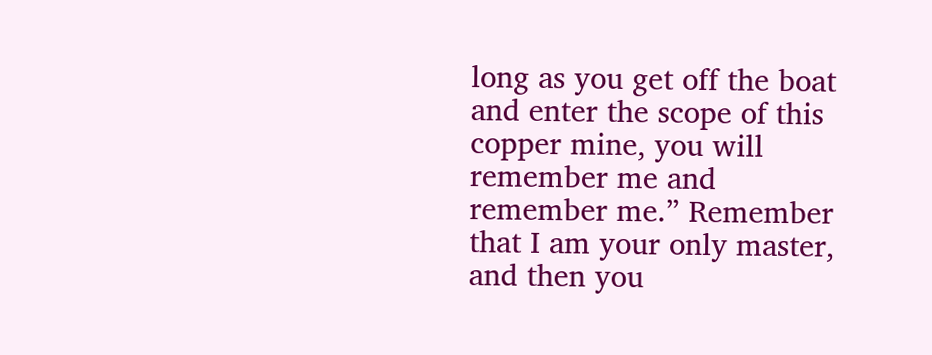long as you get off the boat and enter the scope of this copper mine, you will remember me and remember me.” Remember that I am your only master, and then you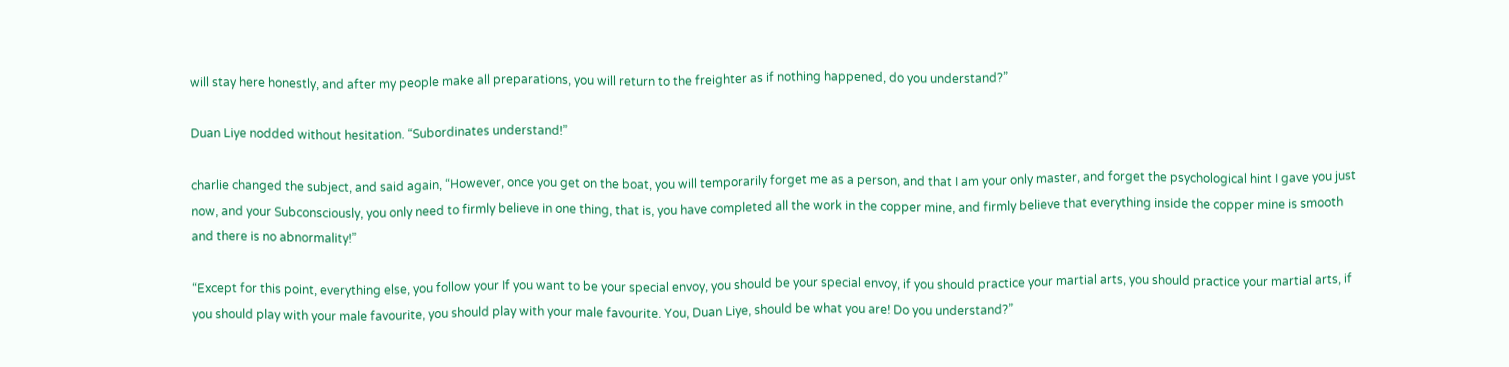will stay here honestly, and after my people make all preparations, you will return to the freighter as if nothing happened, do you understand?”

Duan Liye nodded without hesitation. “Subordinates understand!”

charlie changed the subject, and said again, “However, once you get on the boat, you will temporarily forget me as a person, and that I am your only master, and forget the psychological hint I gave you just now, and your Subconsciously, you only need to firmly believe in one thing, that is, you have completed all the work in the copper mine, and firmly believe that everything inside the copper mine is smooth and there is no abnormality!”

“Except for this point, everything else, you follow your If you want to be your special envoy, you should be your special envoy, if you should practice your martial arts, you should practice your martial arts, if you should play with your male favourite, you should play with your male favourite. You, Duan Liye, should be what you are! Do you understand?”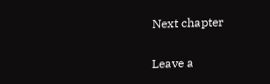Next chapter

Leave a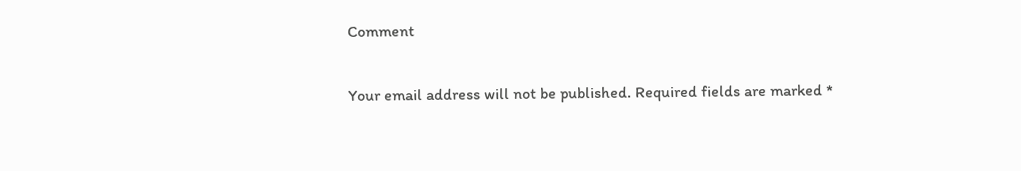Comment

Your email address will not be published. Required fields are marked *